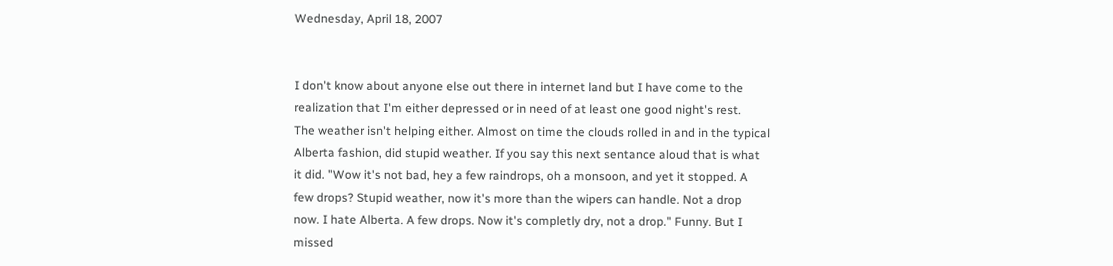Wednesday, April 18, 2007


I don't know about anyone else out there in internet land but I have come to the realization that I'm either depressed or in need of at least one good night's rest.
The weather isn't helping either. Almost on time the clouds rolled in and in the typical Alberta fashion, did stupid weather. If you say this next sentance aloud that is what it did. "Wow it's not bad, hey a few raindrops, oh a monsoon, and yet it stopped. A few drops? Stupid weather, now it's more than the wipers can handle. Not a drop now. I hate Alberta. A few drops. Now it's completly dry, not a drop." Funny. But I missed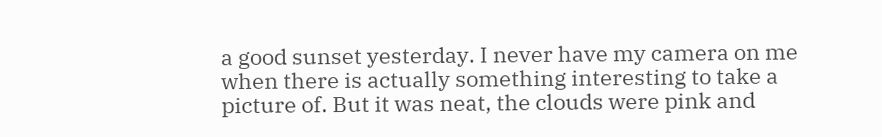a good sunset yesterday. I never have my camera on me when there is actually something interesting to take a picture of. But it was neat, the clouds were pink and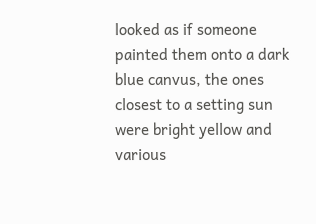looked as if someone painted them onto a dark blue canvus, the ones closest to a setting sun were bright yellow and various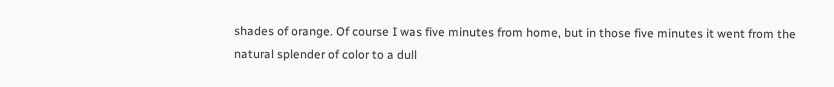shades of orange. Of course I was five minutes from home, but in those five minutes it went from the natural splender of color to a dull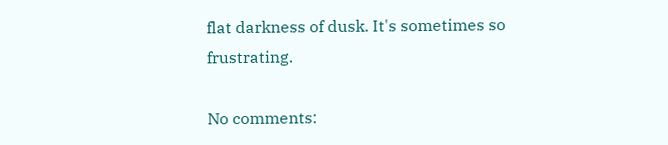flat darkness of dusk. It's sometimes so frustrating.

No comments: